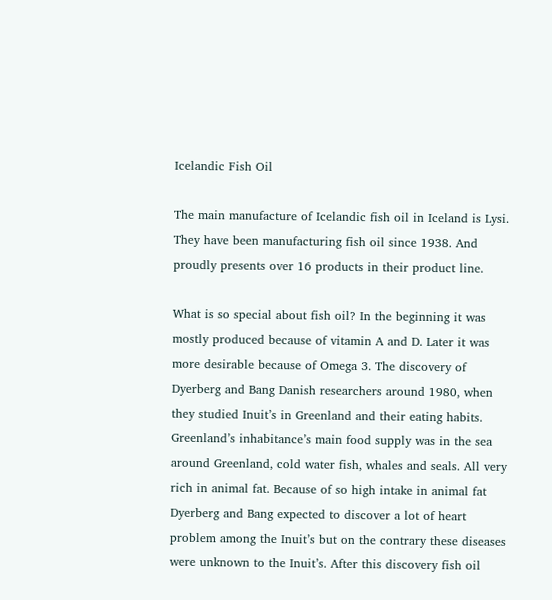Icelandic Fish Oil

The main manufacture of Icelandic fish oil in Iceland is Lysi. They have been manufacturing fish oil since 1938. And proudly presents over 16 products in their product line.

What is so special about fish oil? In the beginning it was mostly produced because of vitamin A and D. Later it was more desirable because of Omega 3. The discovery of Dyerberg and Bang Danish researchers around 1980, when they studied Inuit’s in Greenland and their eating habits. Greenland’s inhabitance’s main food supply was in the sea around Greenland, cold water fish, whales and seals. All very rich in animal fat. Because of so high intake in animal fat Dyerberg and Bang expected to discover a lot of heart problem among the Inuit’s but on the contrary these diseases were unknown to the Inuit’s. After this discovery fish oil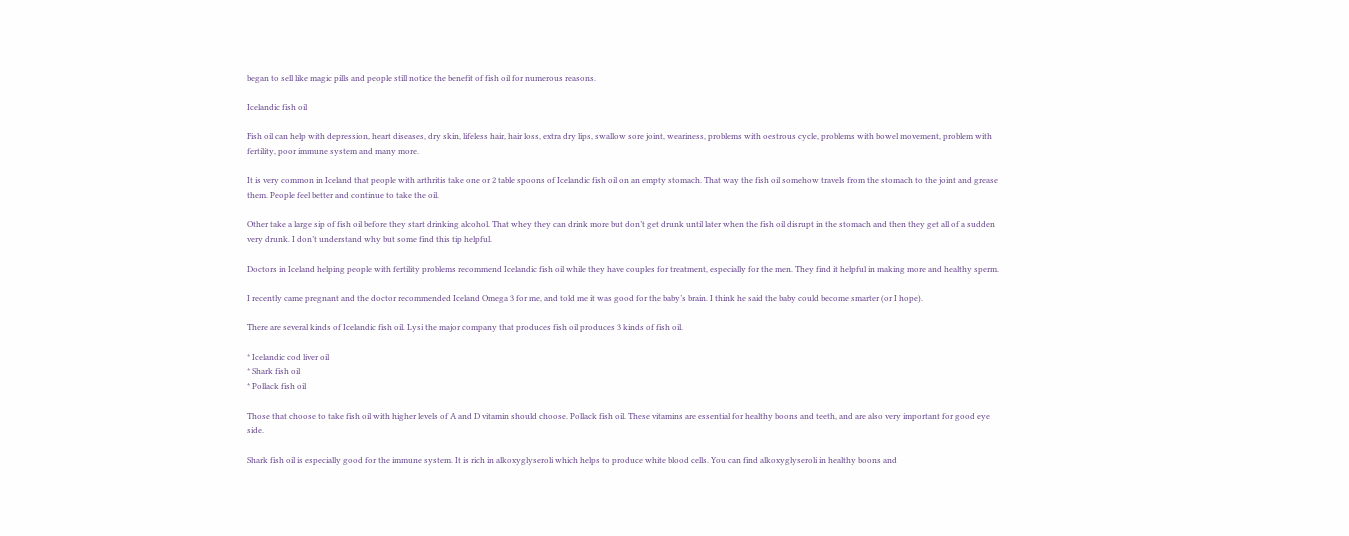began to sell like magic pills and people still notice the benefit of fish oil for numerous reasons.

Icelandic fish oil

Fish oil can help with depression, heart diseases, dry skin, lifeless hair, hair loss, extra dry lips, swallow sore joint, weariness, problems with oestrous cycle, problems with bowel movement, problem with fertility, poor immune system and many more.

It is very common in Iceland that people with arthritis take one or 2 table spoons of Icelandic fish oil on an empty stomach. That way the fish oil somehow travels from the stomach to the joint and grease them. People feel better and continue to take the oil.

Other take a large sip of fish oil before they start drinking alcohol. That whey they can drink more but don’t get drunk until later when the fish oil disrupt in the stomach and then they get all of a sudden very drunk. I don’t understand why but some find this tip helpful.

Doctors in Iceland helping people with fertility problems recommend Icelandic fish oil while they have couples for treatment, especially for the men. They find it helpful in making more and healthy sperm.

I recently came pregnant and the doctor recommended Iceland Omega 3 for me, and told me it was good for the baby’s brain. I think he said the baby could become smarter (or I hope).

There are several kinds of Icelandic fish oil. Lysi the major company that produces fish oil produces 3 kinds of fish oil.

* Icelandic cod liver oil
* Shark fish oil
* Pollack fish oil

Those that choose to take fish oil with higher levels of A and D vitamin should choose. Pollack fish oil. These vitamins are essential for healthy boons and teeth, and are also very important for good eye side.

Shark fish oil is especially good for the immune system. It is rich in alkoxyglyseroli which helps to produce white blood cells. You can find alkoxyglyseroli in healthy boons and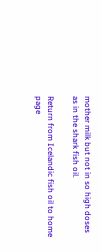mother milk but not in so high doses as in the shark fish oil.

Return from Icelandic fish oil to home page